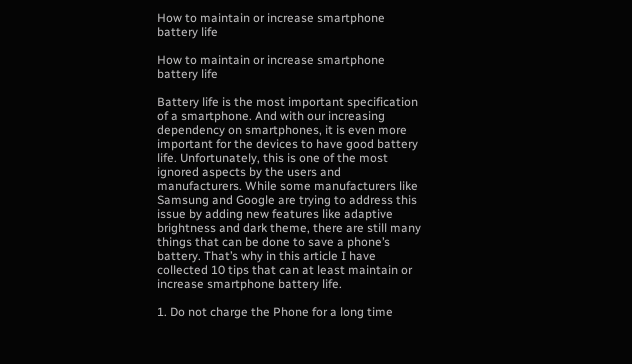How to maintain or increase smartphone battery life

How to maintain or increase smartphone battery life

Battery life is the most important specification of a smartphone. And with our increasing dependency on smartphones, it is even more important for the devices to have good battery life. Unfortunately, this is one of the most ignored aspects by the users and manufacturers. While some manufacturers like Samsung and Google are trying to address this issue by adding new features like adaptive brightness and dark theme, there are still many things that can be done to save a phone’s battery. That’s why in this article I have collected 10 tips that can at least maintain or increase smartphone battery life.

1. Do not charge the Phone for a long time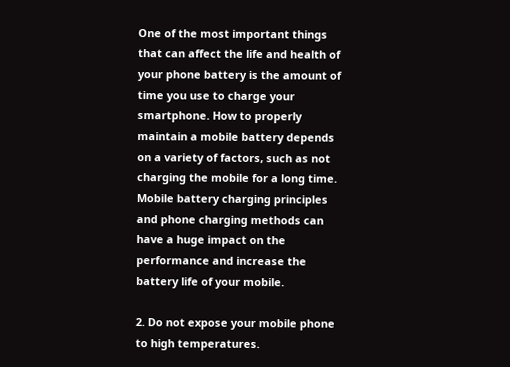One of the most important things that can affect the life and health of your phone battery is the amount of time you use to charge your smartphone. How to properly maintain a mobile battery depends on a variety of factors, such as not charging the mobile for a long time. Mobile battery charging principles and phone charging methods can have a huge impact on the performance and increase the battery life of your mobile.

2. Do not expose your mobile phone to high temperatures.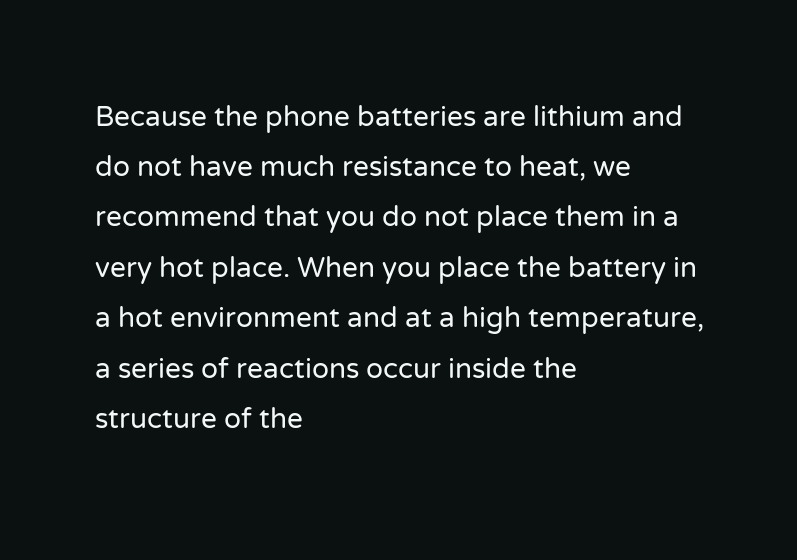Because the phone batteries are lithium and do not have much resistance to heat, we recommend that you do not place them in a very hot place. When you place the battery in a hot environment and at a high temperature, a series of reactions occur inside the structure of the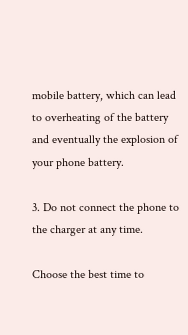mobile battery, which can lead to overheating of the battery and eventually the explosion of your phone battery.

3. Do not connect the phone to the charger at any time.

Choose the best time to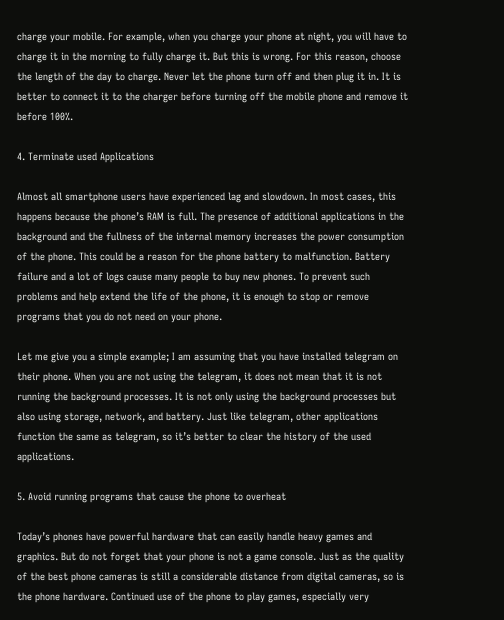charge your mobile. For example, when you charge your phone at night, you will have to charge it in the morning to fully charge it. But this is wrong. For this reason, choose the length of the day to charge. Never let the phone turn off and then plug it in. It is better to connect it to the charger before turning off the mobile phone and remove it before 100%.

4. Terminate used Applications

Almost all smartphone users have experienced lag and slowdown. In most cases, this happens because the phone’s RAM is full. The presence of additional applications in the background and the fullness of the internal memory increases the power consumption of the phone. This could be a reason for the phone battery to malfunction. Battery failure and a lot of logs cause many people to buy new phones. To prevent such problems and help extend the life of the phone, it is enough to stop or remove programs that you do not need on your phone.

Let me give you a simple example; I am assuming that you have installed telegram on their phone. When you are not using the telegram, it does not mean that it is not running the background processes. It is not only using the background processes but also using storage, network, and battery. Just like telegram, other applications function the same as telegram, so it’s better to clear the history of the used applications.

5. Avoid running programs that cause the phone to overheat

Today’s phones have powerful hardware that can easily handle heavy games and graphics. But do not forget that your phone is not a game console. Just as the quality of the best phone cameras is still a considerable distance from digital cameras, so is the phone hardware. Continued use of the phone to play games, especially very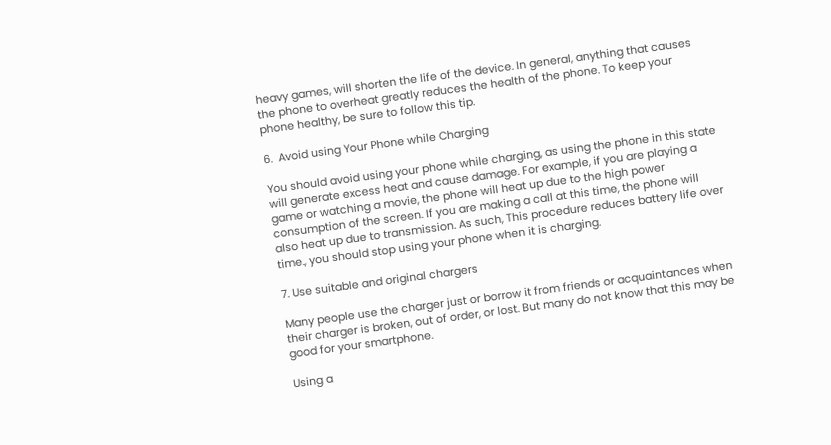heavy games, will shorten the life of the device. In general, anything that causes the phone to overheat greatly reduces the health of the phone. To keep your phone healthy, be sure to follow this tip.

6.  Avoid using Your Phone while Charging

You should avoid using your phone while charging, as using the phone in this state will generate excess heat and cause damage. For example, if you are playing a game or watching a movie, the phone will heat up due to the high power consumption of the screen. If you are making a call at this time, the phone will also heat up due to transmission. As such, This procedure reduces battery life over time., you should stop using your phone when it is charging.

7. Use suitable and original chargers

Many people use the charger just or borrow it from friends or acquaintances when their charger is broken, out of order, or lost. But many do not know that this may be good for your smartphone.

Using a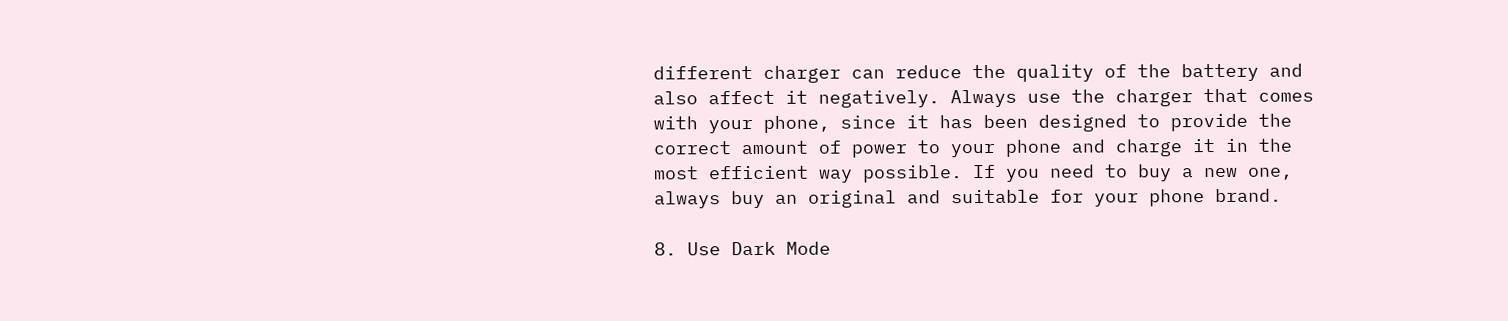different charger can reduce the quality of the battery and also affect it negatively. Always use the charger that comes with your phone, since it has been designed to provide the correct amount of power to your phone and charge it in the most efficient way possible. If you need to buy a new one, always buy an original and suitable for your phone brand.

8. Use Dark Mode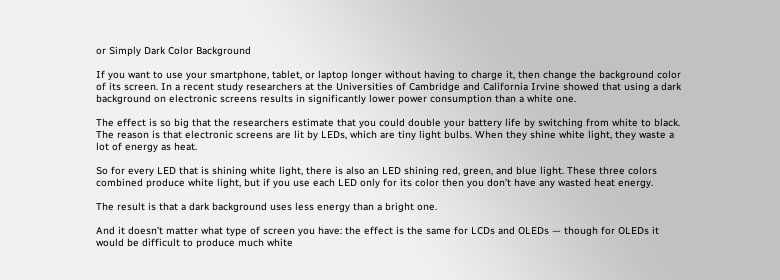or Simply Dark Color Background

If you want to use your smartphone, tablet, or laptop longer without having to charge it, then change the background color of its screen. In a recent study researchers at the Universities of Cambridge and California Irvine showed that using a dark background on electronic screens results in significantly lower power consumption than a white one.

The effect is so big that the researchers estimate that you could double your battery life by switching from white to black. The reason is that electronic screens are lit by LEDs, which are tiny light bulbs. When they shine white light, they waste a lot of energy as heat.

So for every LED that is shining white light, there is also an LED shining red, green, and blue light. These three colors combined produce white light, but if you use each LED only for its color then you don’t have any wasted heat energy.

The result is that a dark background uses less energy than a bright one.

And it doesn’t matter what type of screen you have: the effect is the same for LCDs and OLEDs — though for OLEDs it would be difficult to produce much white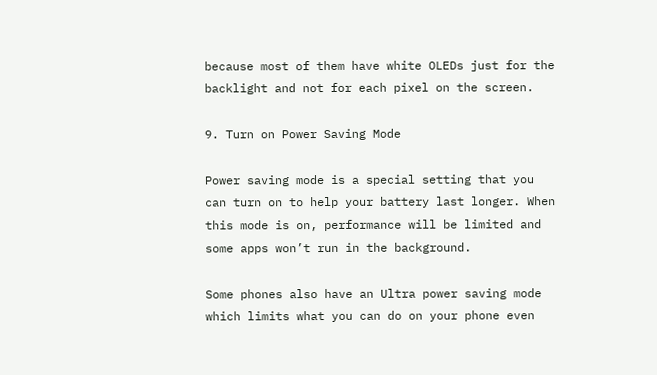because most of them have white OLEDs just for the backlight and not for each pixel on the screen.

9. Turn on Power Saving Mode

Power saving mode is a special setting that you can turn on to help your battery last longer. When this mode is on, performance will be limited and some apps won’t run in the background.

Some phones also have an Ultra power saving mode which limits what you can do on your phone even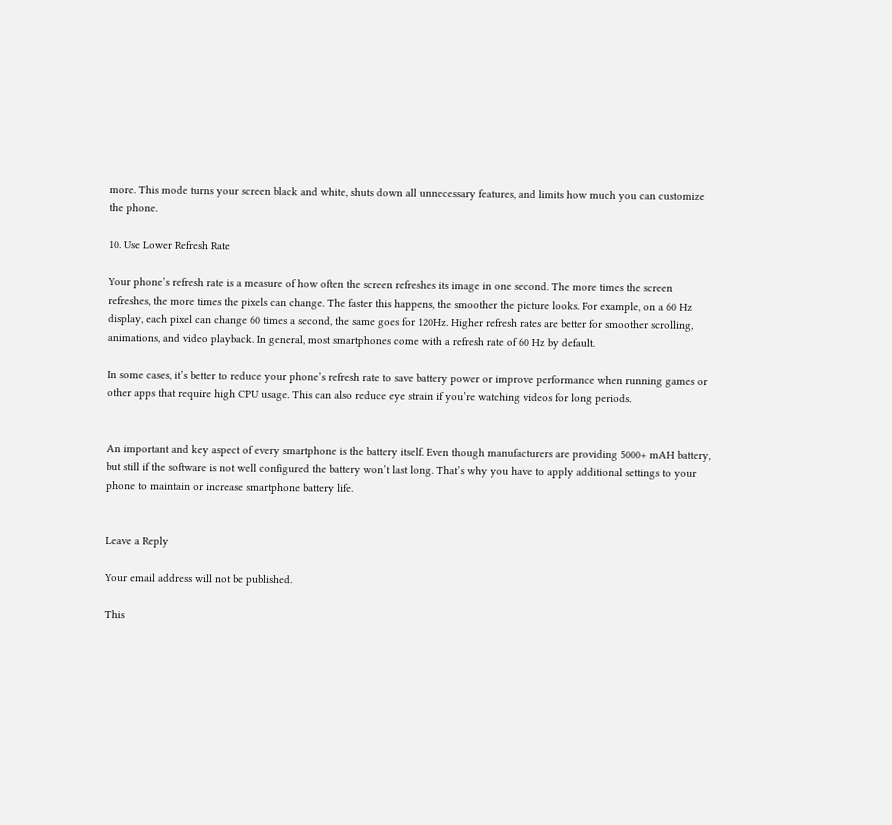more. This mode turns your screen black and white, shuts down all unnecessary features, and limits how much you can customize the phone.

10. Use Lower Refresh Rate

Your phone’s refresh rate is a measure of how often the screen refreshes its image in one second. The more times the screen refreshes, the more times the pixels can change. The faster this happens, the smoother the picture looks. For example, on a 60 Hz display, each pixel can change 60 times a second, the same goes for 120Hz. Higher refresh rates are better for smoother scrolling, animations, and video playback. In general, most smartphones come with a refresh rate of 60 Hz by default.

In some cases, it’s better to reduce your phone’s refresh rate to save battery power or improve performance when running games or other apps that require high CPU usage. This can also reduce eye strain if you’re watching videos for long periods.


An important and key aspect of every smartphone is the battery itself. Even though manufacturers are providing 5000+ mAH battery, but still if the software is not well configured the battery won’t last long. That’s why you have to apply additional settings to your phone to maintain or increase smartphone battery life.


Leave a Reply

Your email address will not be published.

This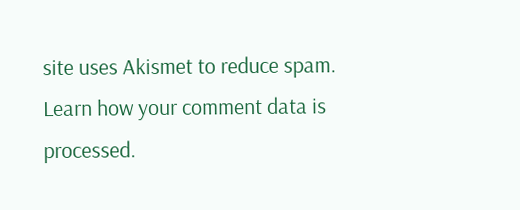site uses Akismet to reduce spam. Learn how your comment data is processed.